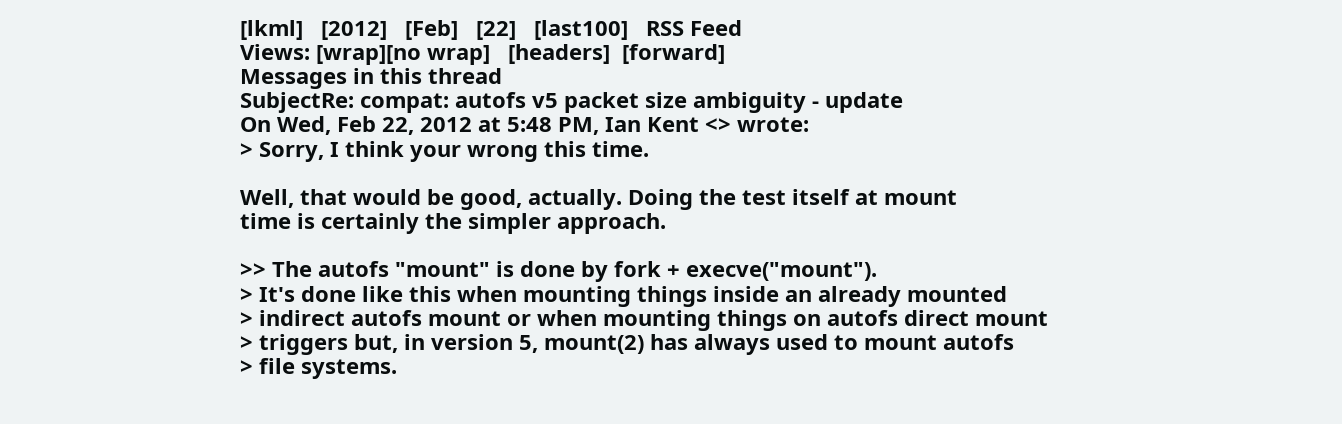[lkml]   [2012]   [Feb]   [22]   [last100]   RSS Feed
Views: [wrap][no wrap]   [headers]  [forward]
Messages in this thread
SubjectRe: compat: autofs v5 packet size ambiguity - update
On Wed, Feb 22, 2012 at 5:48 PM, Ian Kent <> wrote:
> Sorry, I think your wrong this time.

Well, that would be good, actually. Doing the test itself at mount
time is certainly the simpler approach.

>> The autofs "mount" is done by fork + execve("mount").
> It's done like this when mounting things inside an already mounted
> indirect autofs mount or when mounting things on autofs direct mount
> triggers but, in version 5, mount(2) has always used to mount autofs
> file systems.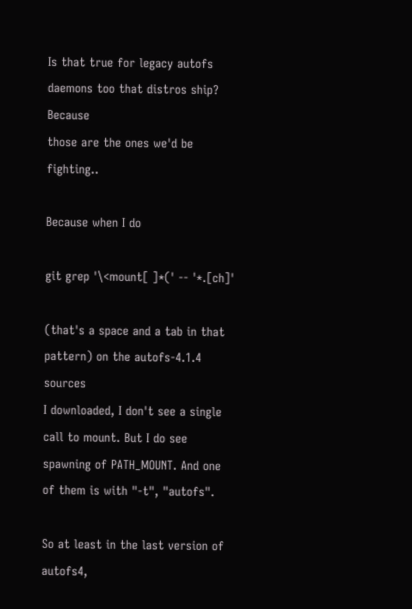Is that true for legacy autofs daemons too that distros ship? Because
those are the ones we'd be fighting..

Because when I do

git grep '\<mount[ ]*(' -- '*.[ch]'

(that's a space and a tab in that pattern) on the autofs-4.1.4 sources
I downloaded, I don't see a single call to mount. But I do see
spawning of PATH_MOUNT. And one of them is with "-t", "autofs".

So at least in the last version of autofs4,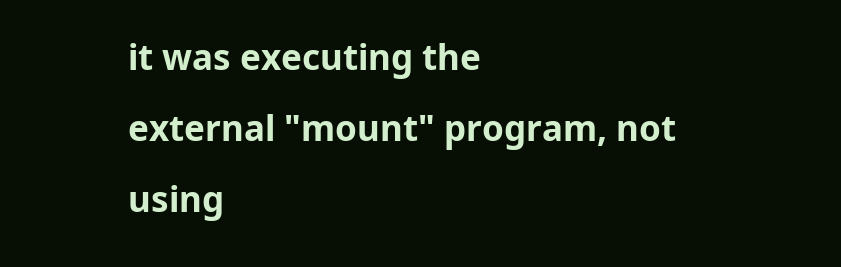it was executing the
external "mount" program, not using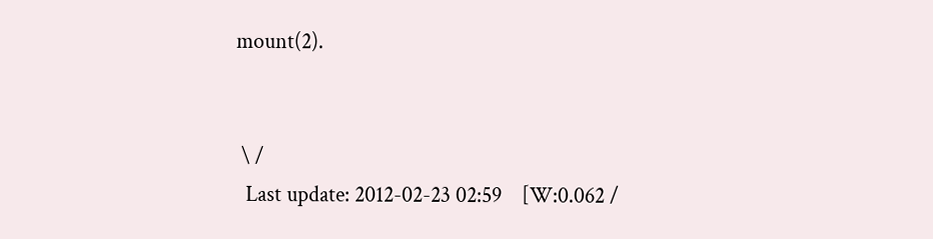mount(2).


 \ /
  Last update: 2012-02-23 02:59    [W:0.062 /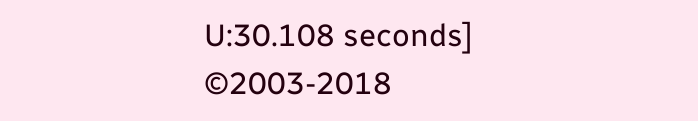U:30.108 seconds]
©2003-2018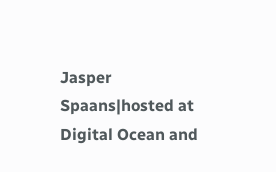Jasper Spaans|hosted at Digital Ocean and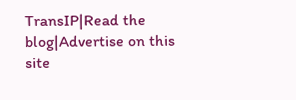TransIP|Read the blog|Advertise on this site